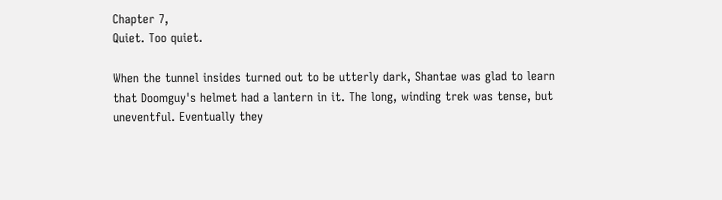Chapter 7,
Quiet. Too quiet.

When the tunnel insides turned out to be utterly dark, Shantae was glad to learn that Doomguy's helmet had a lantern in it. The long, winding trek was tense, but uneventful. Eventually they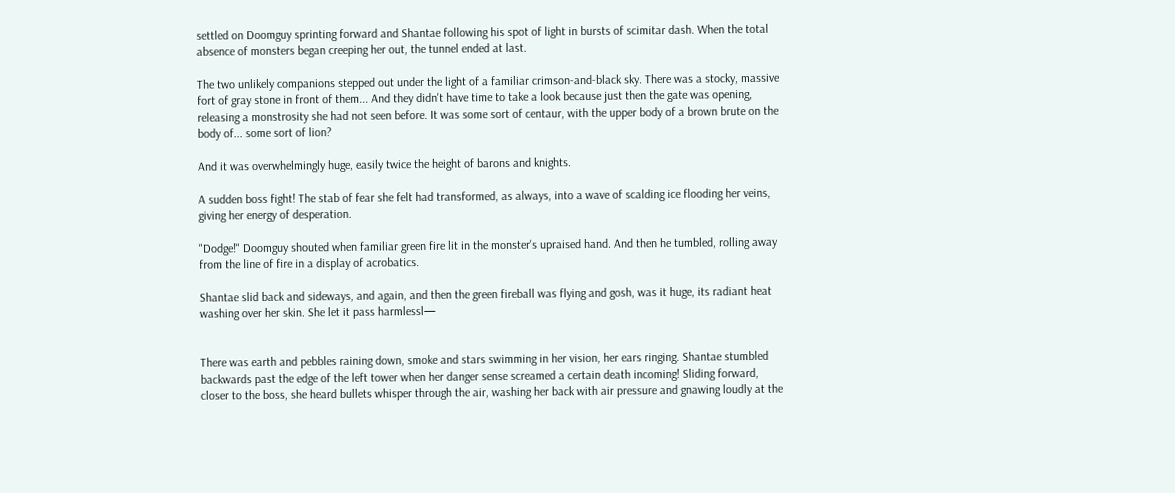settled on Doomguy sprinting forward and Shantae following his spot of light in bursts of scimitar dash. When the total absence of monsters began creeping her out, the tunnel ended at last.

The two unlikely companions stepped out under the light of a familiar crimson-and-black sky. There was a stocky, massive fort of gray stone in front of them... And they didn't have time to take a look because just then the gate was opening, releasing a monstrosity she had not seen before. It was some sort of centaur, with the upper body of a brown brute on the body of... some sort of lion?

And it was overwhelmingly huge, easily twice the height of barons and knights.

A sudden boss fight! The stab of fear she felt had transformed, as always, into a wave of scalding ice flooding her veins, giving her energy of desperation.

"Dodge!" Doomguy shouted when familiar green fire lit in the monster's upraised hand. And then he tumbled, rolling away from the line of fire in a display of acrobatics.

Shantae slid back and sideways, and again, and then the green fireball was flying and gosh, was it huge, its radiant heat washing over her skin. She let it pass harmlessl—


There was earth and pebbles raining down, smoke and stars swimming in her vision, her ears ringing. Shantae stumbled backwards past the edge of the left tower when her danger sense screamed a certain death incoming! Sliding forward, closer to the boss, she heard bullets whisper through the air, washing her back with air pressure and gnawing loudly at the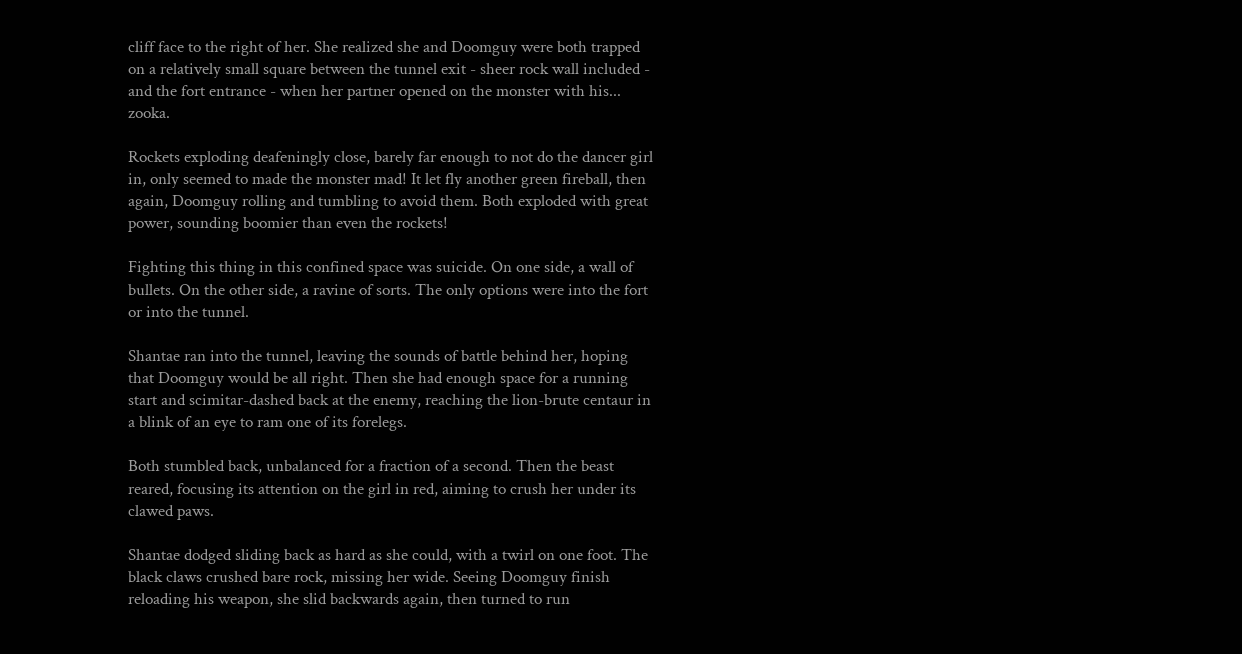cliff face to the right of her. She realized she and Doomguy were both trapped on a relatively small square between the tunnel exit - sheer rock wall included - and the fort entrance - when her partner opened on the monster with his... zooka.

Rockets exploding deafeningly close, barely far enough to not do the dancer girl in, only seemed to made the monster mad! It let fly another green fireball, then again, Doomguy rolling and tumbling to avoid them. Both exploded with great power, sounding boomier than even the rockets!

Fighting this thing in this confined space was suicide. On one side, a wall of bullets. On the other side, a ravine of sorts. The only options were into the fort or into the tunnel.

Shantae ran into the tunnel, leaving the sounds of battle behind her, hoping that Doomguy would be all right. Then she had enough space for a running start and scimitar-dashed back at the enemy, reaching the lion-brute centaur in a blink of an eye to ram one of its forelegs.

Both stumbled back, unbalanced for a fraction of a second. Then the beast reared, focusing its attention on the girl in red, aiming to crush her under its clawed paws.

Shantae dodged sliding back as hard as she could, with a twirl on one foot. The black claws crushed bare rock, missing her wide. Seeing Doomguy finish reloading his weapon, she slid backwards again, then turned to run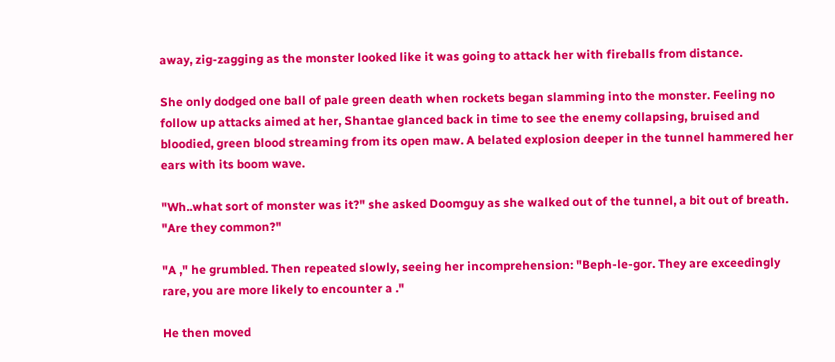away, zig-zagging as the monster looked like it was going to attack her with fireballs from distance.

She only dodged one ball of pale green death when rockets began slamming into the monster. Feeling no follow up attacks aimed at her, Shantae glanced back in time to see the enemy collapsing, bruised and bloodied, green blood streaming from its open maw. A belated explosion deeper in the tunnel hammered her ears with its boom wave.

"Wh..what sort of monster was it?" she asked Doomguy as she walked out of the tunnel, a bit out of breath. "Are they common?"

"A ," he grumbled. Then repeated slowly, seeing her incomprehension: "Beph-le-gor. They are exceedingly rare, you are more likely to encounter a ."

He then moved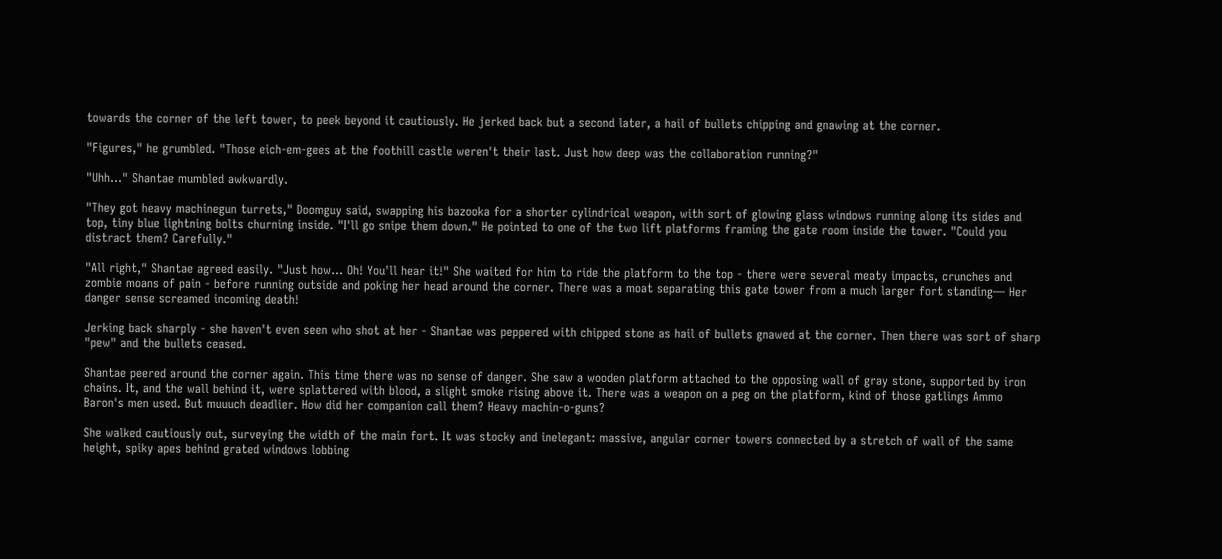towards the corner of the left tower, to peek beyond it cautiously. He jerked back but a second later, a hail of bullets chipping and gnawing at the corner.

"Figures," he grumbled. "Those eich-em-gees at the foothill castle weren't their last. Just how deep was the collaboration running?"

"Uhh..." Shantae mumbled awkwardly.

"They got heavy machinegun turrets," Doomguy said, swapping his bazooka for a shorter cylindrical weapon, with sort of glowing glass windows running along its sides and top, tiny blue lightning bolts churning inside. "I'll go snipe them down." He pointed to one of the two lift platforms framing the gate room inside the tower. "Could you distract them? Carefully."

"All right," Shantae agreed easily. "Just how... Oh! You'll hear it!" She waited for him to ride the platform to the top - there were several meaty impacts, crunches and zombie moans of pain - before running outside and poking her head around the corner. There was a moat separating this gate tower from a much larger fort standing— Her danger sense screamed incoming death!

Jerking back sharply - she haven't even seen who shot at her - Shantae was peppered with chipped stone as hail of bullets gnawed at the corner. Then there was sort of sharp "pew" and the bullets ceased.

Shantae peered around the corner again. This time there was no sense of danger. She saw a wooden platform attached to the opposing wall of gray stone, supported by iron chains. It, and the wall behind it, were splattered with blood, a slight smoke rising above it. There was a weapon on a peg on the platform, kind of those gatlings Ammo Baron's men used. But muuuch deadlier. How did her companion call them? Heavy machin-o-guns?

She walked cautiously out, surveying the width of the main fort. It was stocky and inelegant: massive, angular corner towers connected by a stretch of wall of the same height, spiky apes behind grated windows lobbing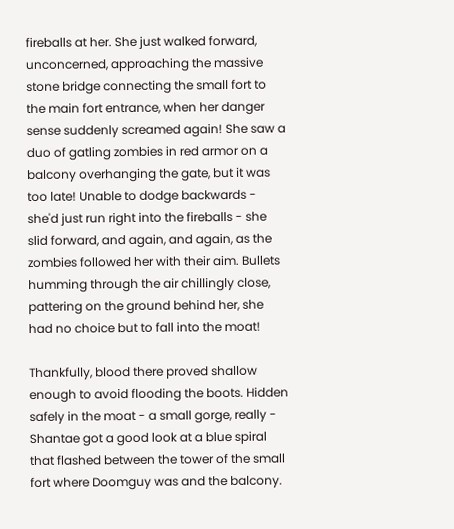fireballs at her. She just walked forward, unconcerned, approaching the massive stone bridge connecting the small fort to the main fort entrance, when her danger sense suddenly screamed again! She saw a duo of gatling zombies in red armor on a balcony overhanging the gate, but it was too late! Unable to dodge backwards - she'd just run right into the fireballs - she slid forward, and again, and again, as the zombies followed her with their aim. Bullets humming through the air chillingly close, pattering on the ground behind her, she had no choice but to fall into the moat!

Thankfully, blood there proved shallow enough to avoid flooding the boots. Hidden safely in the moat - a small gorge, really - Shantae got a good look at a blue spiral that flashed between the tower of the small fort where Doomguy was and the balcony.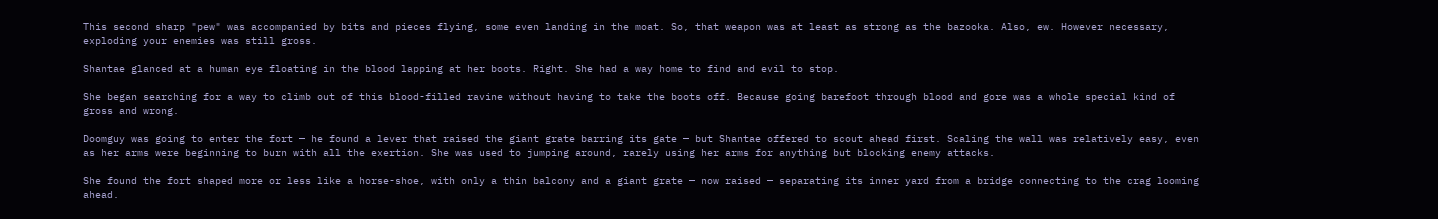This second sharp "pew" was accompanied by bits and pieces flying, some even landing in the moat. So, that weapon was at least as strong as the bazooka. Also, ew. However necessary, exploding your enemies was still gross.

Shantae glanced at a human eye floating in the blood lapping at her boots. Right. She had a way home to find and evil to stop.

She began searching for a way to climb out of this blood-filled ravine without having to take the boots off. Because going barefoot through blood and gore was a whole special kind of gross and wrong.

Doomguy was going to enter the fort — he found a lever that raised the giant grate barring its gate — but Shantae offered to scout ahead first. Scaling the wall was relatively easy, even as her arms were beginning to burn with all the exertion. She was used to jumping around, rarely using her arms for anything but blocking enemy attacks.

She found the fort shaped more or less like a horse-shoe, with only a thin balcony and a giant grate — now raised — separating its inner yard from a bridge connecting to the crag looming ahead.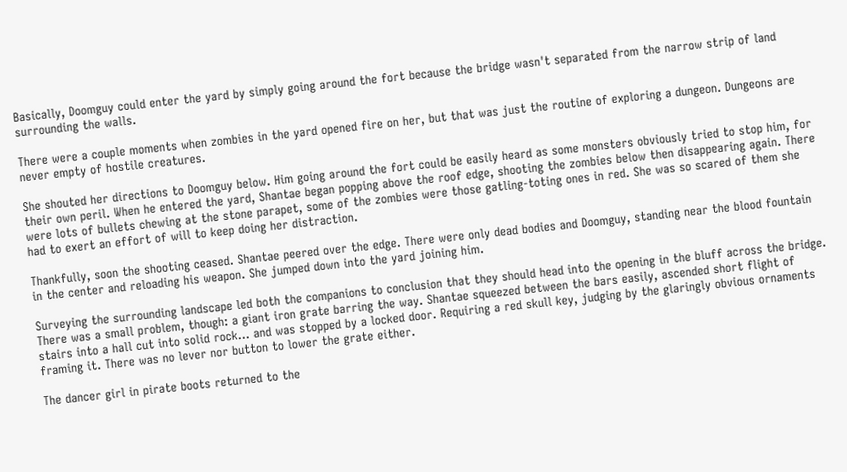Basically, Doomguy could enter the yard by simply going around the fort because the bridge wasn't separated from the narrow strip of land surrounding the walls.

There were a couple moments when zombies in the yard opened fire on her, but that was just the routine of exploring a dungeon. Dungeons are never empty of hostile creatures.

She shouted her directions to Doomguy below. Him going around the fort could be easily heard as some monsters obviously tried to stop him, for their own peril. When he entered the yard, Shantae began popping above the roof edge, shooting the zombies below then disappearing again. There were lots of bullets chewing at the stone parapet, some of the zombies were those gatling-toting ones in red. She was so scared of them she had to exert an effort of will to keep doing her distraction.

Thankfully, soon the shooting ceased. Shantae peered over the edge. There were only dead bodies and Doomguy, standing near the blood fountain in the center and reloading his weapon. She jumped down into the yard joining him.

Surveying the surrounding landscape led both the companions to conclusion that they should head into the opening in the bluff across the bridge. There was a small problem, though: a giant iron grate barring the way. Shantae squeezed between the bars easily, ascended short flight of stairs into a hall cut into solid rock... and was stopped by a locked door. Requiring a red skull key, judging by the glaringly obvious ornaments framing it. There was no lever nor button to lower the grate either.

The dancer girl in pirate boots returned to the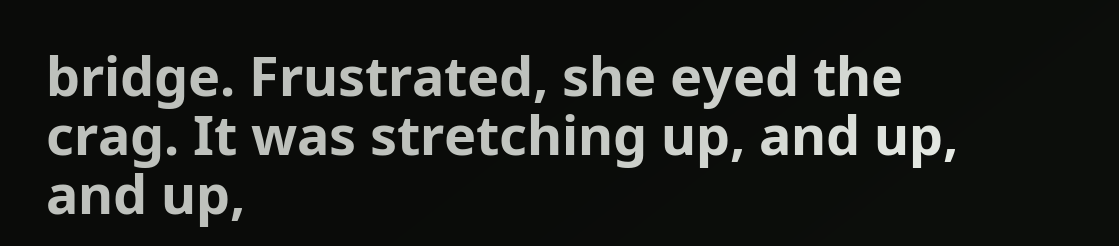bridge. Frustrated, she eyed the crag. It was stretching up, and up, and up,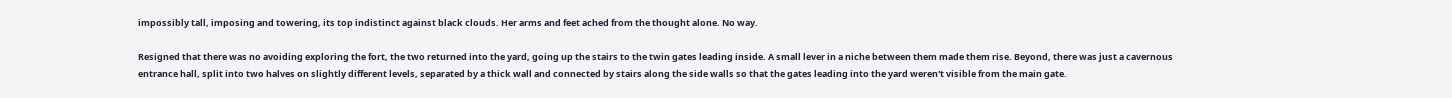impossibly tall, imposing and towering, its top indistinct against black clouds. Her arms and feet ached from the thought alone. No way.

Resigned that there was no avoiding exploring the fort, the two returned into the yard, going up the stairs to the twin gates leading inside. A small lever in a niche between them made them rise. Beyond, there was just a cavernous entrance hall, split into two halves on slightly different levels, separated by a thick wall and connected by stairs along the side walls so that the gates leading into the yard weren't visible from the main gate.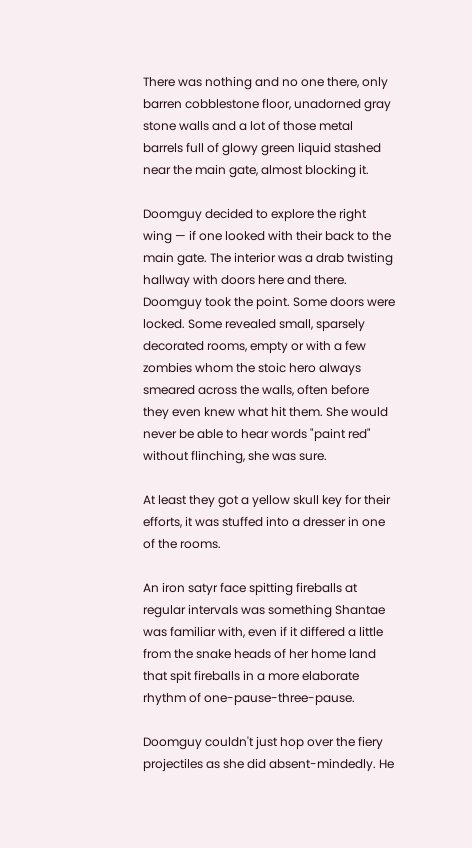There was nothing and no one there, only barren cobblestone floor, unadorned gray stone walls and a lot of those metal barrels full of glowy green liquid stashed near the main gate, almost blocking it.

Doomguy decided to explore the right wing — if one looked with their back to the main gate. The interior was a drab twisting hallway with doors here and there. Doomguy took the point. Some doors were locked. Some revealed small, sparsely decorated rooms, empty or with a few zombies whom the stoic hero always smeared across the walls, often before they even knew what hit them. She would never be able to hear words "paint red" without flinching, she was sure.

At least they got a yellow skull key for their efforts, it was stuffed into a dresser in one of the rooms.

An iron satyr face spitting fireballs at regular intervals was something Shantae was familiar with, even if it differed a little from the snake heads of her home land that spit fireballs in a more elaborate rhythm of one-pause-three-pause.

Doomguy couldn't just hop over the fiery projectiles as she did absent-mindedly. He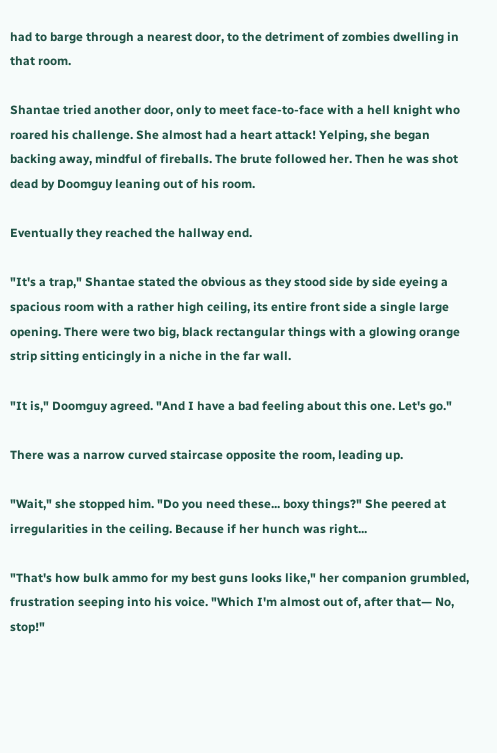had to barge through a nearest door, to the detriment of zombies dwelling in that room.

Shantae tried another door, only to meet face-to-face with a hell knight who roared his challenge. She almost had a heart attack! Yelping, she began backing away, mindful of fireballs. The brute followed her. Then he was shot dead by Doomguy leaning out of his room.

Eventually they reached the hallway end.

"It's a trap," Shantae stated the obvious as they stood side by side eyeing a spacious room with a rather high ceiling, its entire front side a single large opening. There were two big, black rectangular things with a glowing orange strip sitting enticingly in a niche in the far wall.

"It is," Doomguy agreed. "And I have a bad feeling about this one. Let's go."

There was a narrow curved staircase opposite the room, leading up.

"Wait," she stopped him. "Do you need these... boxy things?" She peered at irregularities in the ceiling. Because if her hunch was right...

"That's how bulk ammo for my best guns looks like," her companion grumbled, frustration seeping into his voice. "Which I'm almost out of, after that— No, stop!"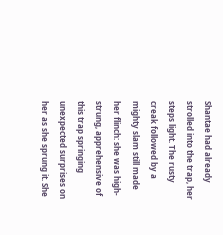Shantae had already strolled into the trap, her steps light. The rusty creak followed by a mighty slam still made her flinch: she was high-strung, apprehensive of this trap springing unexpected surprises on her as she sprung it. She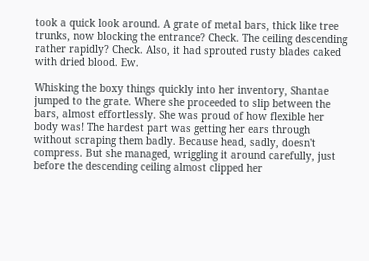took a quick look around. A grate of metal bars, thick like tree trunks, now blocking the entrance? Check. The ceiling descending rather rapidly? Check. Also, it had sprouted rusty blades caked with dried blood. Ew.

Whisking the boxy things quickly into her inventory, Shantae jumped to the grate. Where she proceeded to slip between the bars, almost effortlessly. She was proud of how flexible her body was! The hardest part was getting her ears through without scraping them badly. Because head, sadly, doesn't compress. But she managed, wriggling it around carefully, just before the descending ceiling almost clipped her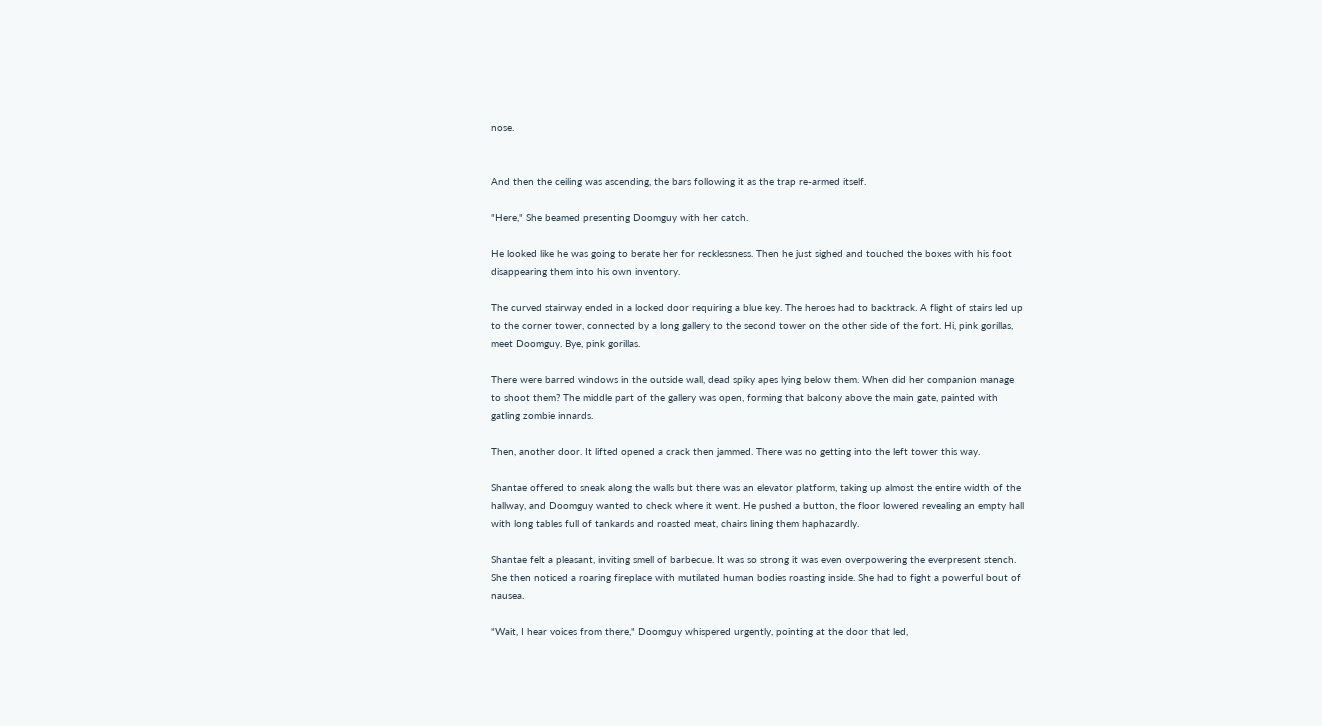nose.


And then the ceiling was ascending, the bars following it as the trap re-armed itself.

"Here," She beamed presenting Doomguy with her catch.

He looked like he was going to berate her for recklessness. Then he just sighed and touched the boxes with his foot disappearing them into his own inventory.

The curved stairway ended in a locked door requiring a blue key. The heroes had to backtrack. A flight of stairs led up to the corner tower, connected by a long gallery to the second tower on the other side of the fort. Hi, pink gorillas, meet Doomguy. Bye, pink gorillas.

There were barred windows in the outside wall, dead spiky apes lying below them. When did her companion manage to shoot them? The middle part of the gallery was open, forming that balcony above the main gate, painted with gatling zombie innards.

Then, another door. It lifted opened a crack then jammed. There was no getting into the left tower this way.

Shantae offered to sneak along the walls but there was an elevator platform, taking up almost the entire width of the hallway, and Doomguy wanted to check where it went. He pushed a button, the floor lowered revealing an empty hall with long tables full of tankards and roasted meat, chairs lining them haphazardly.

Shantae felt a pleasant, inviting smell of barbecue. It was so strong it was even overpowering the everpresent stench. She then noticed a roaring fireplace with mutilated human bodies roasting inside. She had to fight a powerful bout of nausea.

"Wait, I hear voices from there," Doomguy whispered urgently, pointing at the door that led,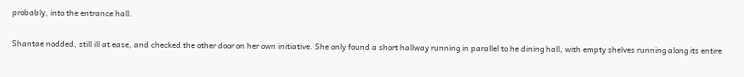probably, into the entrance hall.

Shantae nodded, still ill at ease, and checked the other door on her own initiative. She only found a short hallway running in parallel to he dining hall, with empty shelves running along its entire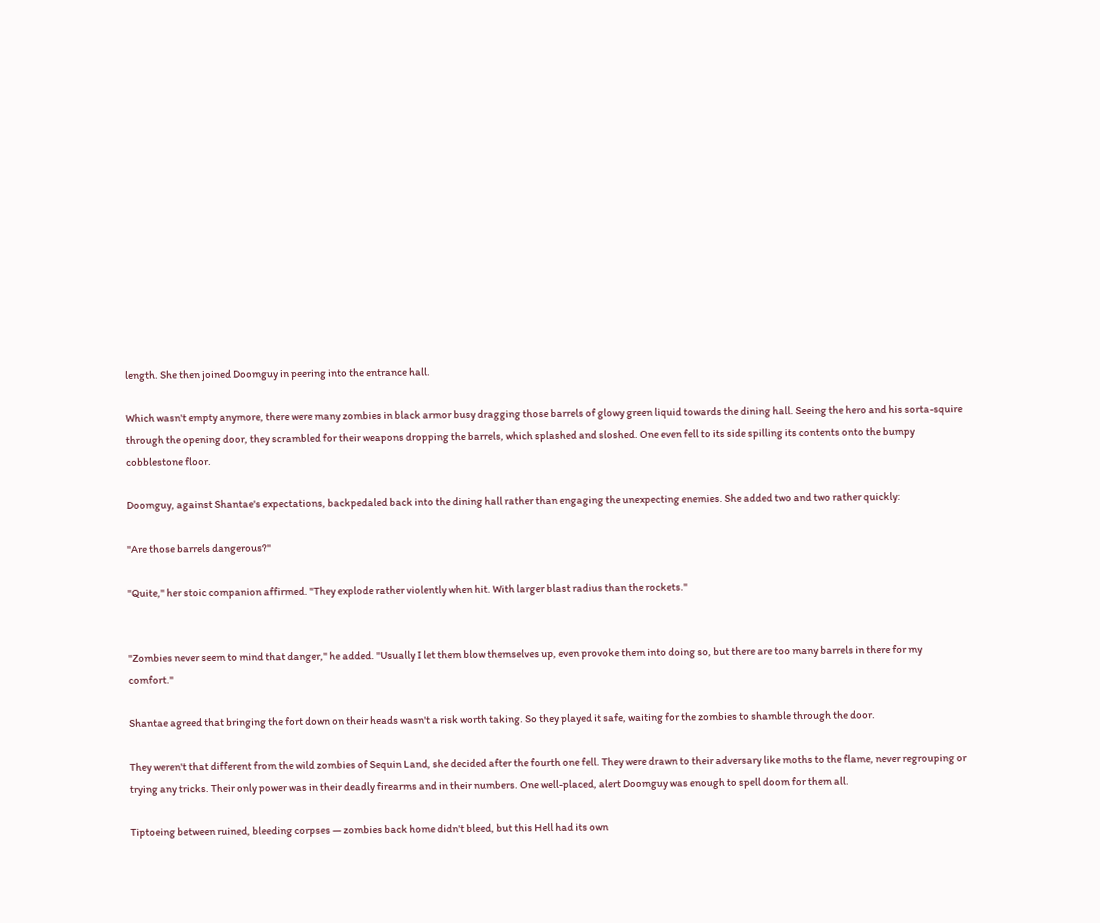length. She then joined Doomguy in peering into the entrance hall.

Which wasn't empty anymore, there were many zombies in black armor busy dragging those barrels of glowy green liquid towards the dining hall. Seeing the hero and his sorta-squire through the opening door, they scrambled for their weapons dropping the barrels, which splashed and sloshed. One even fell to its side spilling its contents onto the bumpy cobblestone floor.

Doomguy, against Shantae's expectations, backpedaled back into the dining hall rather than engaging the unexpecting enemies. She added two and two rather quickly:

"Are those barrels dangerous?"

"Quite," her stoic companion affirmed. "They explode rather violently when hit. With larger blast radius than the rockets."


"Zombies never seem to mind that danger," he added. "Usually I let them blow themselves up, even provoke them into doing so, but there are too many barrels in there for my comfort."

Shantae agreed that bringing the fort down on their heads wasn't a risk worth taking. So they played it safe, waiting for the zombies to shamble through the door.

They weren't that different from the wild zombies of Sequin Land, she decided after the fourth one fell. They were drawn to their adversary like moths to the flame, never regrouping or trying any tricks. Their only power was in their deadly firearms and in their numbers. One well-placed, alert Doomguy was enough to spell doom for them all.

Tiptoeing between ruined, bleeding corpses — zombies back home didn't bleed, but this Hell had its own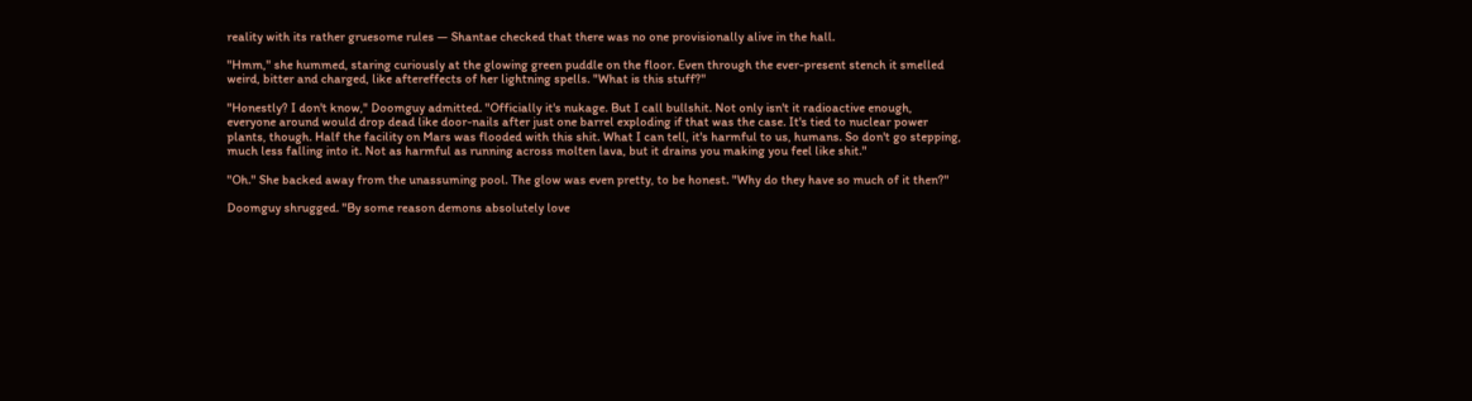reality with its rather gruesome rules — Shantae checked that there was no one provisionally alive in the hall.

"Hmm," she hummed, staring curiously at the glowing green puddle on the floor. Even through the ever-present stench it smelled weird, bitter and charged, like aftereffects of her lightning spells. "What is this stuff?"

"Honestly? I don't know," Doomguy admitted. "Officially it's nukage. But I call bullshit. Not only isn't it radioactive enough, everyone around would drop dead like door-nails after just one barrel exploding if that was the case. It's tied to nuclear power plants, though. Half the facility on Mars was flooded with this shit. What I can tell, it's harmful to us, humans. So don't go stepping, much less falling into it. Not as harmful as running across molten lava, but it drains you making you feel like shit."

"Oh." She backed away from the unassuming pool. The glow was even pretty, to be honest. "Why do they have so much of it then?"

Doomguy shrugged. "By some reason demons absolutely love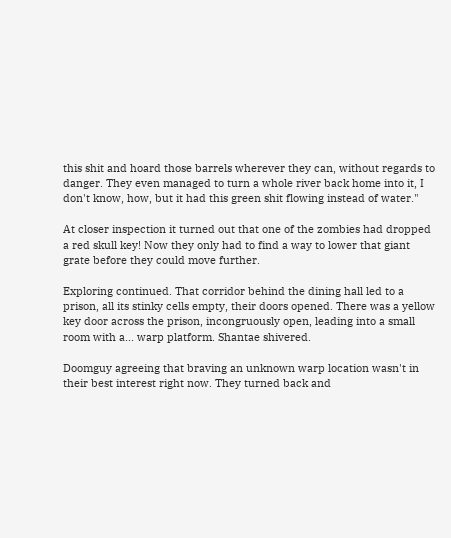this shit and hoard those barrels wherever they can, without regards to danger. They even managed to turn a whole river back home into it, I don't know, how, but it had this green shit flowing instead of water."

At closer inspection it turned out that one of the zombies had dropped a red skull key! Now they only had to find a way to lower that giant grate before they could move further.

Exploring continued. That corridor behind the dining hall led to a prison, all its stinky cells empty, their doors opened. There was a yellow key door across the prison, incongruously open, leading into a small room with a... warp platform. Shantae shivered.

Doomguy agreeing that braving an unknown warp location wasn't in their best interest right now. They turned back and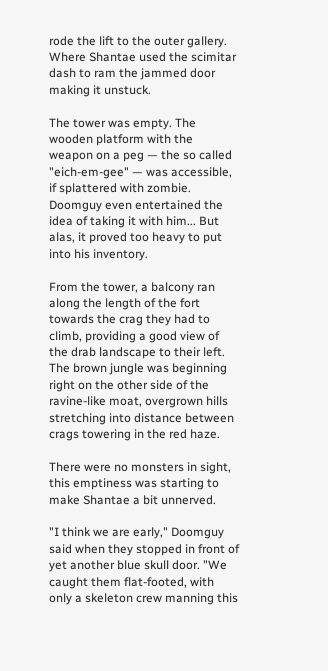rode the lift to the outer gallery. Where Shantae used the scimitar dash to ram the jammed door making it unstuck.

The tower was empty. The wooden platform with the weapon on a peg — the so called "eich-em-gee" — was accessible, if splattered with zombie. Doomguy even entertained the idea of taking it with him... But alas, it proved too heavy to put into his inventory.

From the tower, a balcony ran along the length of the fort towards the crag they had to climb, providing a good view of the drab landscape to their left. The brown jungle was beginning right on the other side of the ravine-like moat, overgrown hills stretching into distance between crags towering in the red haze.

There were no monsters in sight, this emptiness was starting to make Shantae a bit unnerved.

"I think we are early," Doomguy said when they stopped in front of yet another blue skull door. "We caught them flat-footed, with only a skeleton crew manning this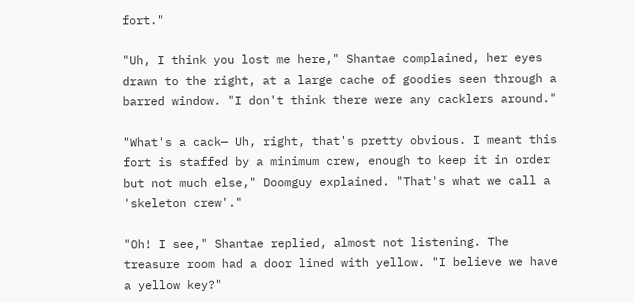fort."

"Uh, I think you lost me here," Shantae complained, her eyes drawn to the right, at a large cache of goodies seen through a barred window. "I don't think there were any cacklers around."

"What's a cack— Uh, right, that's pretty obvious. I meant this fort is staffed by a minimum crew, enough to keep it in order but not much else," Doomguy explained. "That's what we call a 'skeleton crew'."

"Oh! I see," Shantae replied, almost not listening. The treasure room had a door lined with yellow. "I believe we have a yellow key?"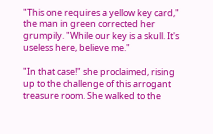"This one requires a yellow key card," the man in green corrected her grumpily. "While our key is a skull. It's useless here, believe me."

"In that case!" she proclaimed, rising up to the challenge of this arrogant treasure room. She walked to the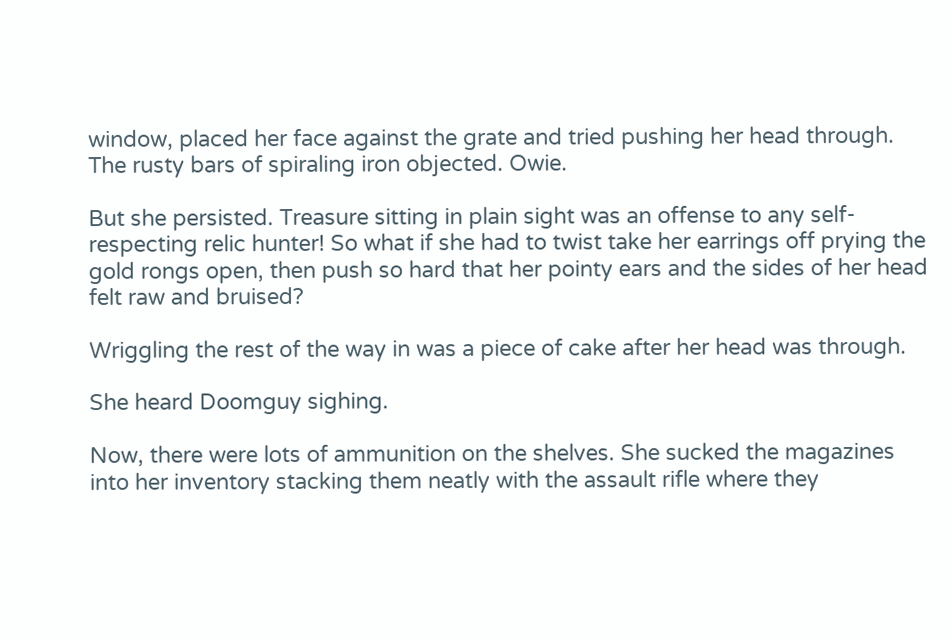window, placed her face against the grate and tried pushing her head through. The rusty bars of spiraling iron objected. Owie.

But she persisted. Treasure sitting in plain sight was an offense to any self-respecting relic hunter! So what if she had to twist take her earrings off prying the gold rongs open, then push so hard that her pointy ears and the sides of her head felt raw and bruised?

Wriggling the rest of the way in was a piece of cake after her head was through.

She heard Doomguy sighing.

Now, there were lots of ammunition on the shelves. She sucked the magazines into her inventory stacking them neatly with the assault rifle where they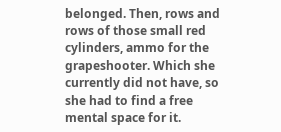belonged. Then, rows and rows of those small red cylinders, ammo for the grapeshooter. Which she currently did not have, so she had to find a free mental space for it.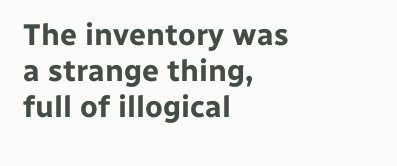The inventory was a strange thing, full of illogical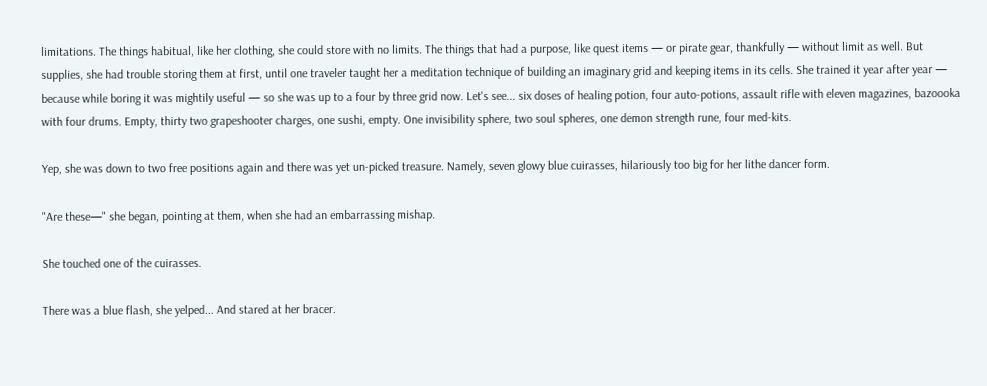limitations. The things habitual, like her clothing, she could store with no limits. The things that had a purpose, like quest items — or pirate gear, thankfully — without limit as well. But supplies, she had trouble storing them at first, until one traveler taught her a meditation technique of building an imaginary grid and keeping items in its cells. She trained it year after year — because while boring it was mightily useful — so she was up to a four by three grid now. Let's see... six doses of healing potion, four auto-potions, assault rifle with eleven magazines, bazoooka with four drums. Empty, thirty two grapeshooter charges, one sushi, empty. One invisibility sphere, two soul spheres, one demon strength rune, four med-kits.

Yep, she was down to two free positions again and there was yet un-picked treasure. Namely, seven glowy blue cuirasses, hilariously too big for her lithe dancer form.

"Are these—" she began, pointing at them, when she had an embarrassing mishap.

She touched one of the cuirasses.

There was a blue flash, she yelped... And stared at her bracer.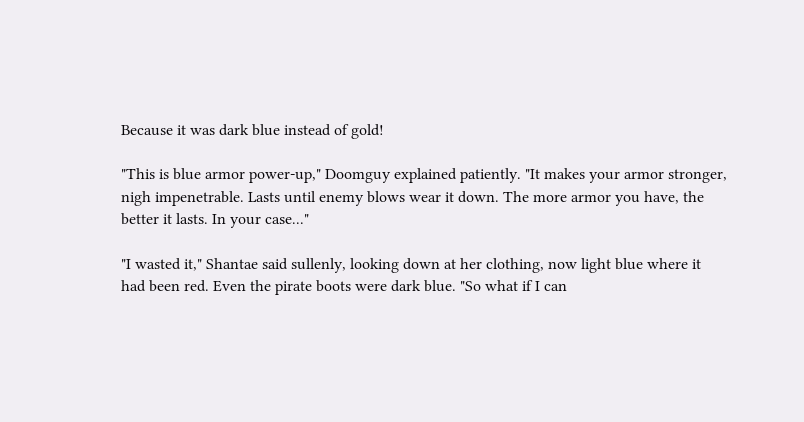Because it was dark blue instead of gold!

"This is blue armor power-up," Doomguy explained patiently. "It makes your armor stronger, nigh impenetrable. Lasts until enemy blows wear it down. The more armor you have, the better it lasts. In your case..."

"I wasted it," Shantae said sullenly, looking down at her clothing, now light blue where it had been red. Even the pirate boots were dark blue. "So what if I can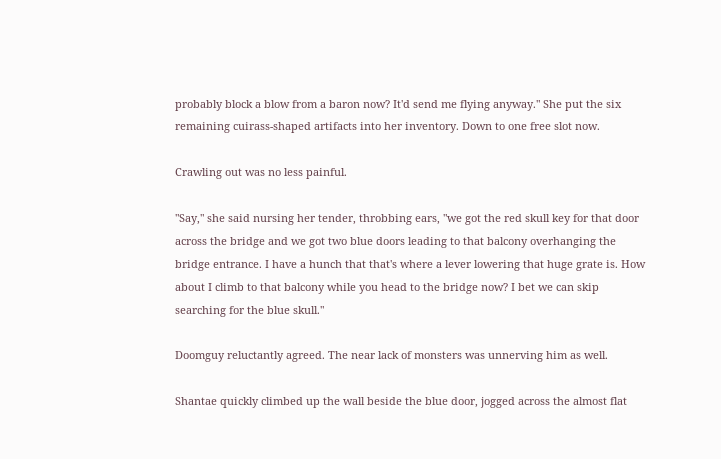probably block a blow from a baron now? It'd send me flying anyway." She put the six remaining cuirass-shaped artifacts into her inventory. Down to one free slot now.

Crawling out was no less painful.

"Say," she said nursing her tender, throbbing ears, "we got the red skull key for that door across the bridge and we got two blue doors leading to that balcony overhanging the bridge entrance. I have a hunch that that's where a lever lowering that huge grate is. How about I climb to that balcony while you head to the bridge now? I bet we can skip searching for the blue skull."

Doomguy reluctantly agreed. The near lack of monsters was unnerving him as well.

Shantae quickly climbed up the wall beside the blue door, jogged across the almost flat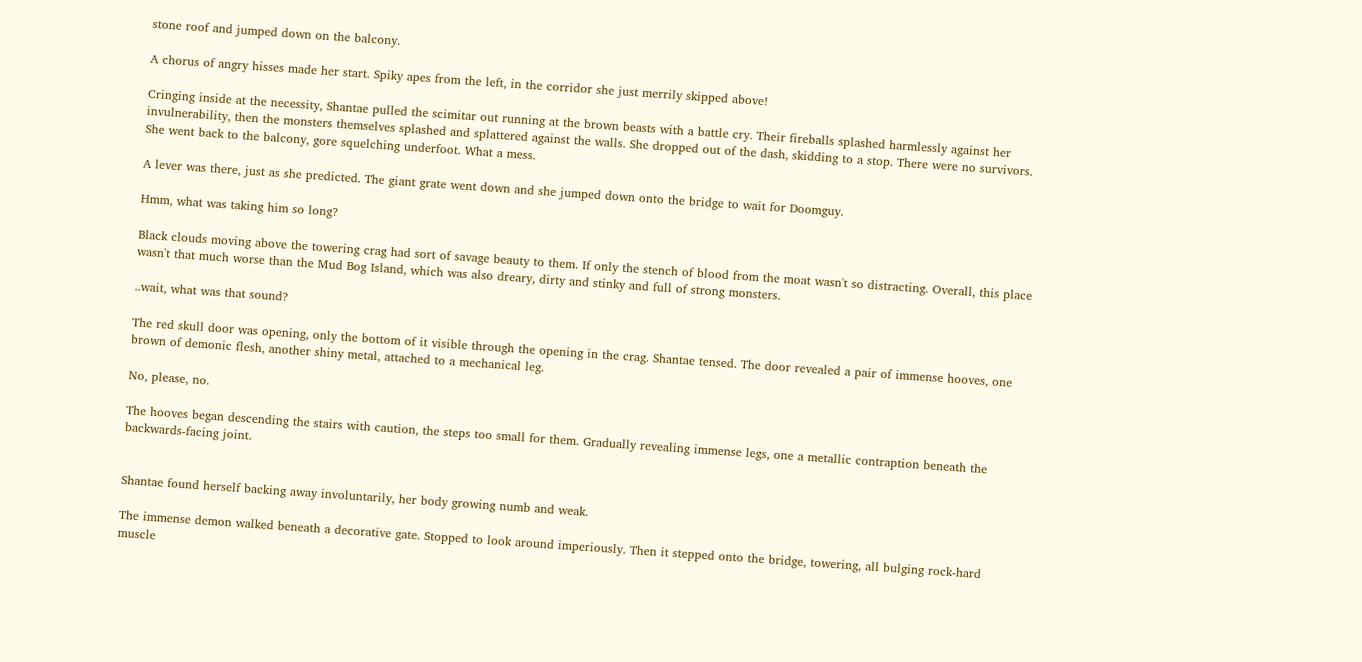stone roof and jumped down on the balcony.

A chorus of angry hisses made her start. Spiky apes from the left, in the corridor she just merrily skipped above!

Cringing inside at the necessity, Shantae pulled the scimitar out running at the brown beasts with a battle cry. Their fireballs splashed harmlessly against her invulnerability, then the monsters themselves splashed and splattered against the walls. She dropped out of the dash, skidding to a stop. There were no survivors. She went back to the balcony, gore squelching underfoot. What a mess.

A lever was there, just as she predicted. The giant grate went down and she jumped down onto the bridge to wait for Doomguy.

Hmm, what was taking him so long?

Black clouds moving above the towering crag had sort of savage beauty to them. If only the stench of blood from the moat wasn't so distracting. Overall, this place wasn't that much worse than the Mud Bog Island, which was also dreary, dirty and stinky and full of strong monsters.

..wait, what was that sound?

The red skull door was opening, only the bottom of it visible through the opening in the crag. Shantae tensed. The door revealed a pair of immense hooves, one brown of demonic flesh, another shiny metal, attached to a mechanical leg.

No, please, no.

The hooves began descending the stairs with caution, the steps too small for them. Gradually revealing immense legs, one a metallic contraption beneath the backwards-facing joint.


Shantae found herself backing away involuntarily, her body growing numb and weak.

The immense demon walked beneath a decorative gate. Stopped to look around imperiously. Then it stepped onto the bridge, towering, all bulging rock-hard muscle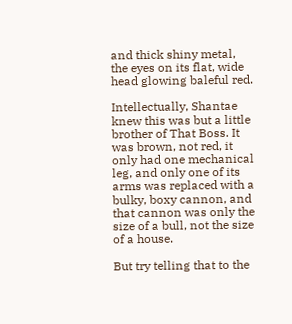and thick shiny metal, the eyes on its flat, wide head glowing baleful red.

Intellectually, Shantae knew this was but a little brother of That Boss. It was brown, not red, it only had one mechanical leg, and only one of its arms was replaced with a bulky, boxy cannon, and that cannon was only the size of a bull, not the size of a house.

But try telling that to the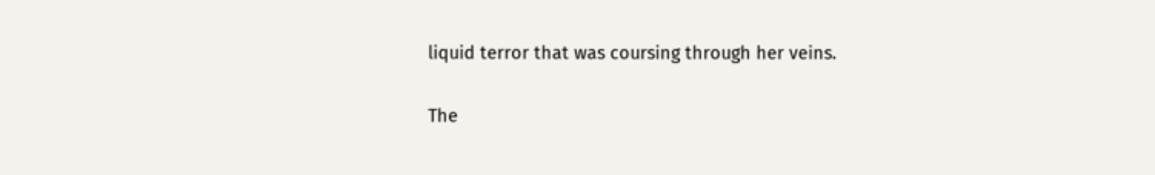liquid terror that was coursing through her veins.

The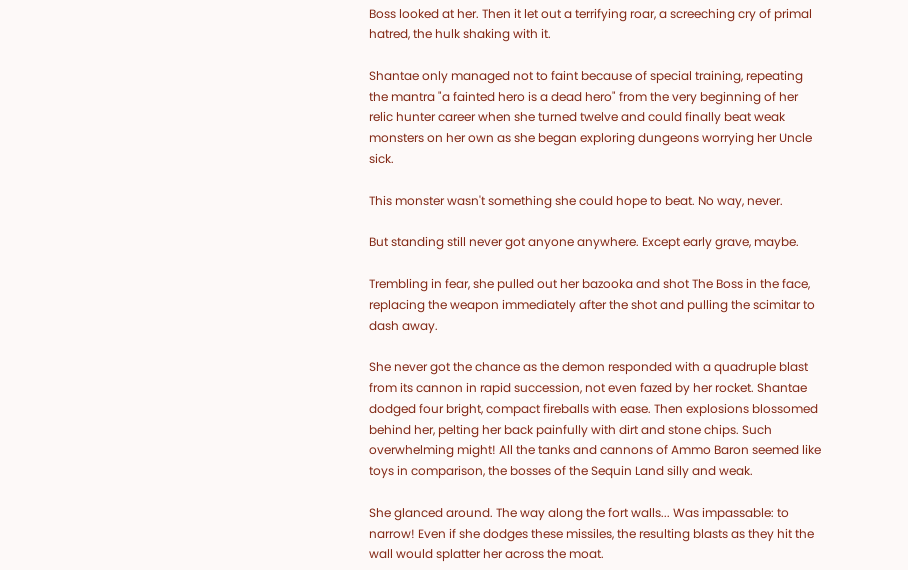Boss looked at her. Then it let out a terrifying roar, a screeching cry of primal hatred, the hulk shaking with it.

Shantae only managed not to faint because of special training, repeating the mantra "a fainted hero is a dead hero" from the very beginning of her relic hunter career when she turned twelve and could finally beat weak monsters on her own as she began exploring dungeons worrying her Uncle sick.

This monster wasn't something she could hope to beat. No way, never.

But standing still never got anyone anywhere. Except early grave, maybe.

Trembling in fear, she pulled out her bazooka and shot The Boss in the face, replacing the weapon immediately after the shot and pulling the scimitar to dash away.

She never got the chance as the demon responded with a quadruple blast from its cannon in rapid succession, not even fazed by her rocket. Shantae dodged four bright, compact fireballs with ease. Then explosions blossomed behind her, pelting her back painfully with dirt and stone chips. Such overwhelming might! All the tanks and cannons of Ammo Baron seemed like toys in comparison, the bosses of the Sequin Land silly and weak.

She glanced around. The way along the fort walls... Was impassable: to narrow! Even if she dodges these missiles, the resulting blasts as they hit the wall would splatter her across the moat.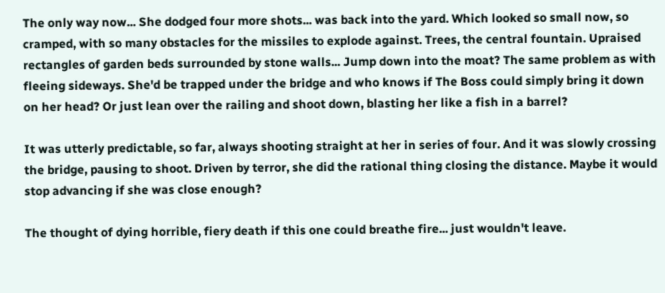The only way now... She dodged four more shots... was back into the yard. Which looked so small now, so cramped, with so many obstacles for the missiles to explode against. Trees, the central fountain. Upraised rectangles of garden beds surrounded by stone walls... Jump down into the moat? The same problem as with fleeing sideways. She'd be trapped under the bridge and who knows if The Boss could simply bring it down on her head? Or just lean over the railing and shoot down, blasting her like a fish in a barrel?

It was utterly predictable, so far, always shooting straight at her in series of four. And it was slowly crossing the bridge, pausing to shoot. Driven by terror, she did the rational thing closing the distance. Maybe it would stop advancing if she was close enough?

The thought of dying horrible, fiery death if this one could breathe fire... just wouldn't leave.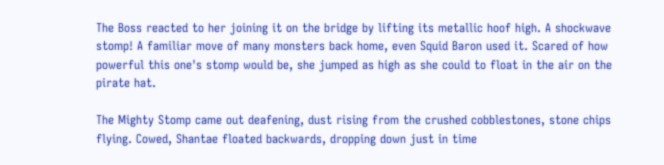The Boss reacted to her joining it on the bridge by lifting its metallic hoof high. A shockwave stomp! A familiar move of many monsters back home, even Squid Baron used it. Scared of how powerful this one's stomp would be, she jumped as high as she could to float in the air on the pirate hat.

The Mighty Stomp came out deafening, dust rising from the crushed cobblestones, stone chips flying. Cowed, Shantae floated backwards, dropping down just in time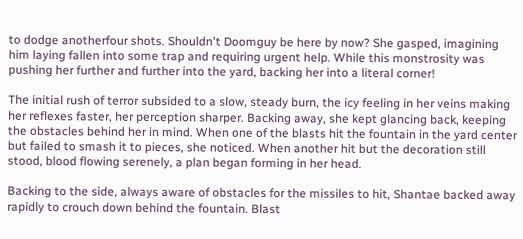to dodge anotherfour shots. Shouldn't Doomguy be here by now? She gasped, imagining him laying fallen into some trap and requiring urgent help. While this monstrosity was pushing her further and further into the yard, backing her into a literal corner!

The initial rush of terror subsided to a slow, steady burn, the icy feeling in her veins making her reflexes faster, her perception sharper. Backing away, she kept glancing back, keeping the obstacles behind her in mind. When one of the blasts hit the fountain in the yard center but failed to smash it to pieces, she noticed. When another hit but the decoration still stood, blood flowing serenely, a plan began forming in her head.

Backing to the side, always aware of obstacles for the missiles to hit, Shantae backed away rapidly to crouch down behind the fountain. Blast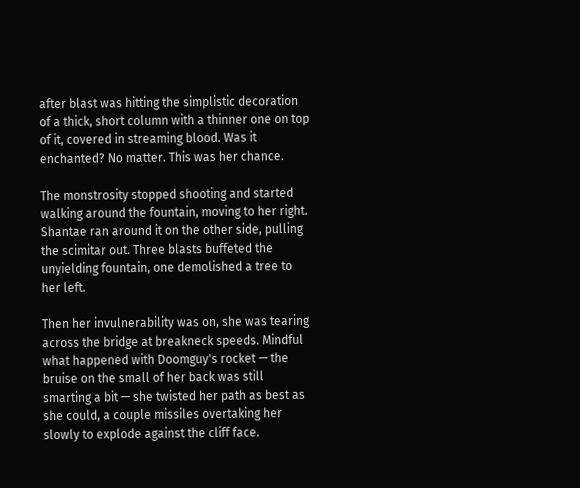after blast was hitting the simplistic decoration of a thick, short column with a thinner one on top of it, covered in streaming blood. Was it enchanted? No matter. This was her chance.

The monstrosity stopped shooting and started walking around the fountain, moving to her right. Shantae ran around it on the other side, pulling the scimitar out. Three blasts buffeted the unyielding fountain, one demolished a tree to her left.

Then her invulnerability was on, she was tearing across the bridge at breakneck speeds. Mindful what happened with Doomguy's rocket — the bruise on the small of her back was still smarting a bit — she twisted her path as best as she could, a couple missiles overtaking her slowly to explode against the cliff face.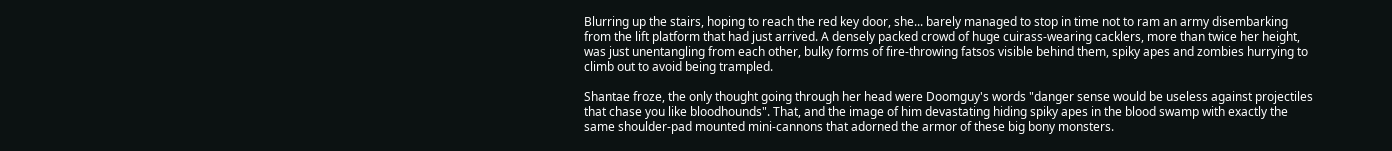Blurring up the stairs, hoping to reach the red key door, she... barely managed to stop in time not to ram an army disembarking from the lift platform that had just arrived. A densely packed crowd of huge cuirass-wearing cacklers, more than twice her height, was just unentangling from each other, bulky forms of fire-throwing fatsos visible behind them, spiky apes and zombies hurrying to climb out to avoid being trampled.

Shantae froze, the only thought going through her head were Doomguy's words "danger sense would be useless against projectiles that chase you like bloodhounds". That, and the image of him devastating hiding spiky apes in the blood swamp with exactly the same shoulder-pad mounted mini-cannons that adorned the armor of these big bony monsters.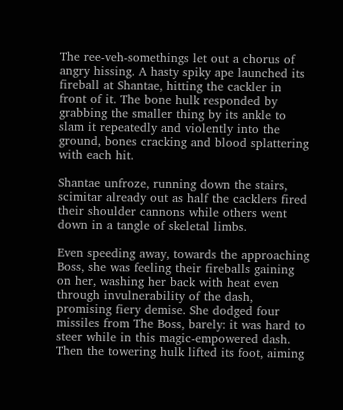The ree-veh-somethings let out a chorus of angry hissing. A hasty spiky ape launched its fireball at Shantae, hitting the cackler in front of it. The bone hulk responded by grabbing the smaller thing by its ankle to slam it repeatedly and violently into the ground, bones cracking and blood splattering with each hit.

Shantae unfroze, running down the stairs, scimitar already out as half the cacklers fired their shoulder cannons while others went down in a tangle of skeletal limbs.

Even speeding away, towards the approaching Boss, she was feeling their fireballs gaining on her, washing her back with heat even through invulnerability of the dash, promising fiery demise. She dodged four missiles from The Boss, barely: it was hard to steer while in this magic-empowered dash. Then the towering hulk lifted its foot, aiming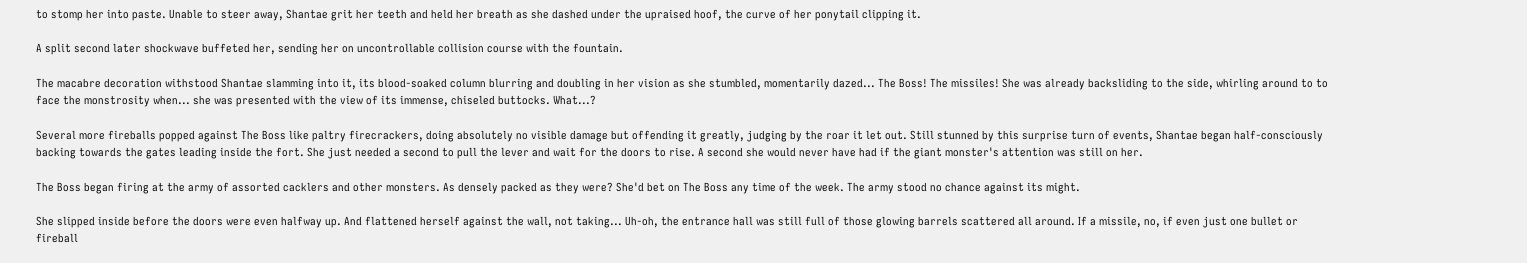to stomp her into paste. Unable to steer away, Shantae grit her teeth and held her breath as she dashed under the upraised hoof, the curve of her ponytail clipping it.

A split second later shockwave buffeted her, sending her on uncontrollable collision course with the fountain.

The macabre decoration withstood Shantae slamming into it, its blood-soaked column blurring and doubling in her vision as she stumbled, momentarily dazed... The Boss! The missiles! She was already backsliding to the side, whirling around to to face the monstrosity when... she was presented with the view of its immense, chiseled buttocks. What...?

Several more fireballs popped against The Boss like paltry firecrackers, doing absolutely no visible damage but offending it greatly, judging by the roar it let out. Still stunned by this surprise turn of events, Shantae began half-consciously backing towards the gates leading inside the fort. She just needed a second to pull the lever and wait for the doors to rise. A second she would never have had if the giant monster's attention was still on her.

The Boss began firing at the army of assorted cacklers and other monsters. As densely packed as they were? She'd bet on The Boss any time of the week. The army stood no chance against its might.

She slipped inside before the doors were even halfway up. And flattened herself against the wall, not taking... Uh-oh, the entrance hall was still full of those glowing barrels scattered all around. If a missile, no, if even just one bullet or fireball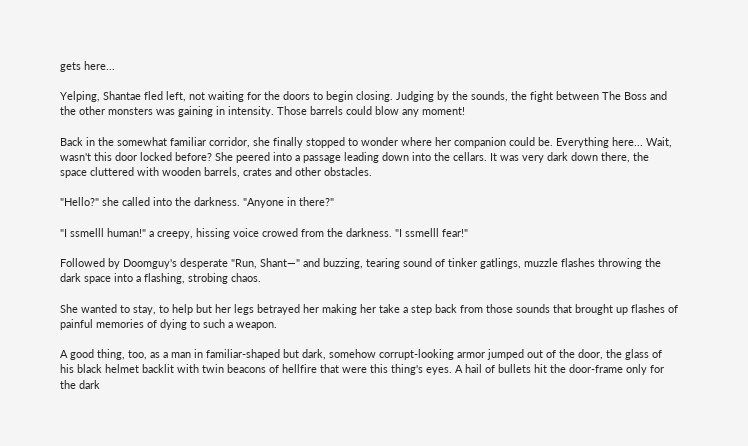gets here...

Yelping, Shantae fled left, not waiting for the doors to begin closing. Judging by the sounds, the fight between The Boss and the other monsters was gaining in intensity. Those barrels could blow any moment!

Back in the somewhat familiar corridor, she finally stopped to wonder where her companion could be. Everything here... Wait, wasn't this door locked before? She peered into a passage leading down into the cellars. It was very dark down there, the space cluttered with wooden barrels, crates and other obstacles.

"Hello?" she called into the darkness. "Anyone in there?"

"I ssmelll human!" a creepy, hissing voice crowed from the darkness. "I ssmelll fear!"

Followed by Doomguy's desperate "Run, Shant—" and buzzing, tearing sound of tinker gatlings, muzzle flashes throwing the dark space into a flashing, strobing chaos.

She wanted to stay, to help but her legs betrayed her making her take a step back from those sounds that brought up flashes of painful memories of dying to such a weapon.

A good thing, too, as a man in familiar-shaped but dark, somehow corrupt-looking armor jumped out of the door, the glass of his black helmet backlit with twin beacons of hellfire that were this thing's eyes. A hail of bullets hit the door-frame only for the dark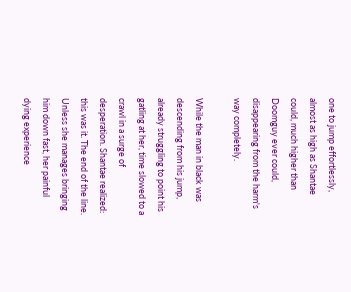one to jump effortlessly, almost as high as Shantae could, much higher than Doomguy ever could, disappearing from the harm's way completely.

While the man in black was descending from his jump, already struggling to point his gatling at her, time slowed to a crawl in a surge of desperation. Shantae realized: this was it. The end of the line. Unless she manages bringing him down fast, her painful dying experience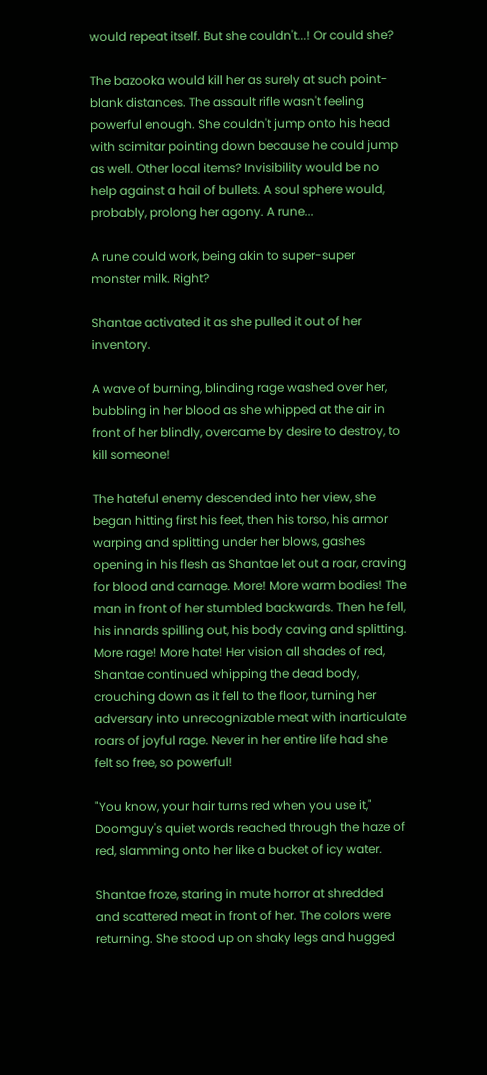would repeat itself. But she couldn't...! Or could she?

The bazooka would kill her as surely at such point-blank distances. The assault rifle wasn't feeling powerful enough. She couldn't jump onto his head with scimitar pointing down because he could jump as well. Other local items? Invisibility would be no help against a hail of bullets. A soul sphere would, probably, prolong her agony. A rune...

A rune could work, being akin to super-super monster milk. Right?

Shantae activated it as she pulled it out of her inventory.

A wave of burning, blinding rage washed over her, bubbling in her blood as she whipped at the air in front of her blindly, overcame by desire to destroy, to kill someone!

The hateful enemy descended into her view, she began hitting first his feet, then his torso, his armor warping and splitting under her blows, gashes opening in his flesh as Shantae let out a roar, craving for blood and carnage. More! More warm bodies! The man in front of her stumbled backwards. Then he fell, his innards spilling out, his body caving and splitting. More rage! More hate! Her vision all shades of red, Shantae continued whipping the dead body, crouching down as it fell to the floor, turning her adversary into unrecognizable meat with inarticulate roars of joyful rage. Never in her entire life had she felt so free, so powerful!

"You know, your hair turns red when you use it," Doomguy's quiet words reached through the haze of red, slamming onto her like a bucket of icy water.

Shantae froze, staring in mute horror at shredded and scattered meat in front of her. The colors were returning. She stood up on shaky legs and hugged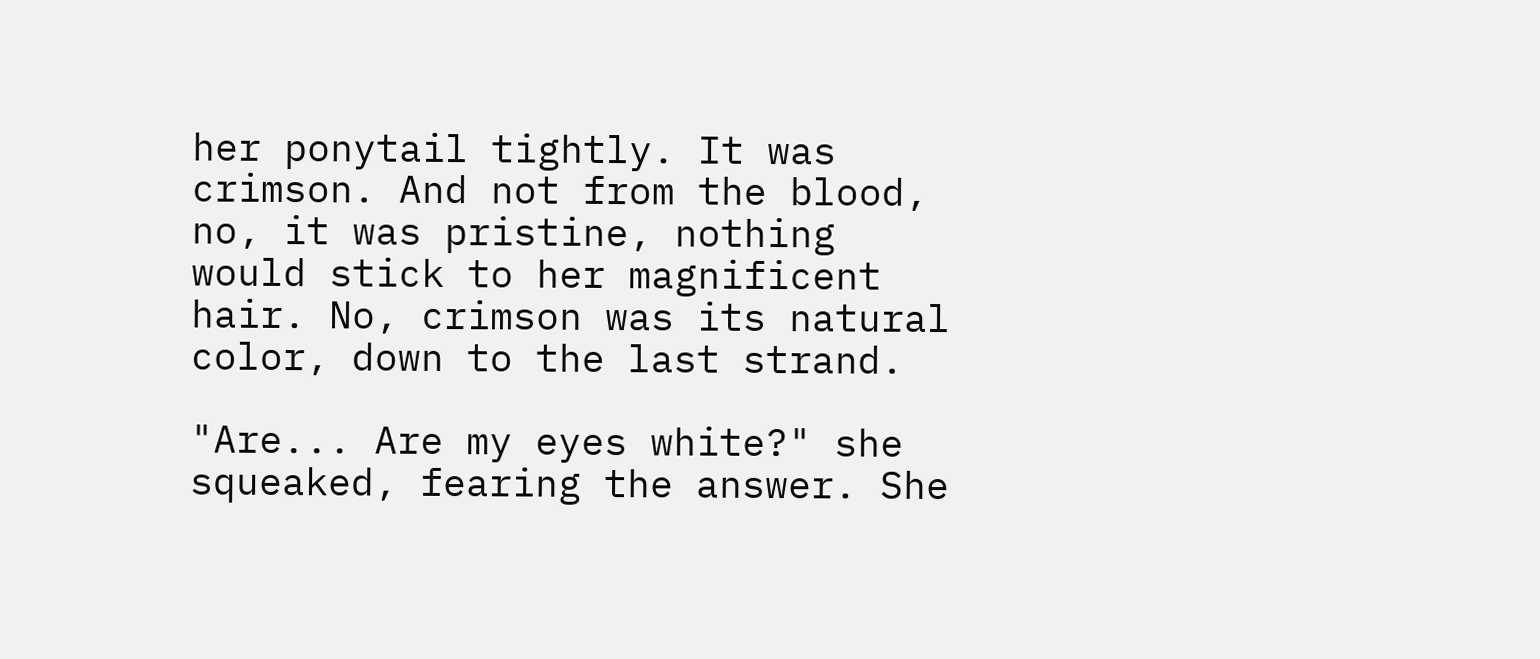her ponytail tightly. It was crimson. And not from the blood, no, it was pristine, nothing would stick to her magnificent hair. No, crimson was its natural color, down to the last strand.

"Are... Are my eyes white?" she squeaked, fearing the answer. She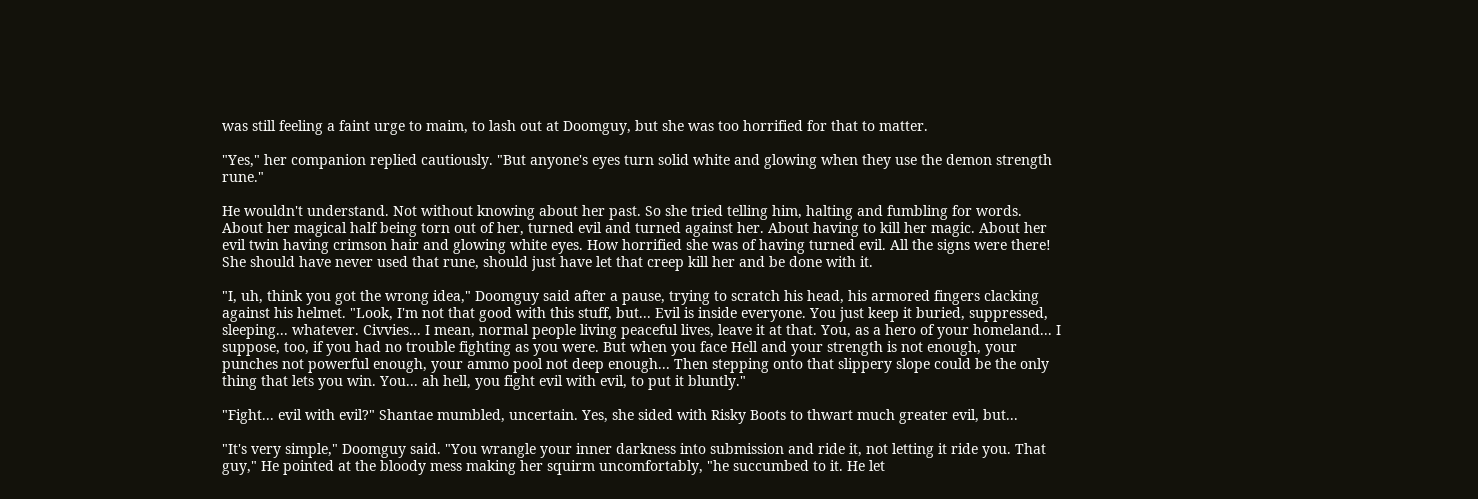was still feeling a faint urge to maim, to lash out at Doomguy, but she was too horrified for that to matter.

"Yes," her companion replied cautiously. "But anyone's eyes turn solid white and glowing when they use the demon strength rune."

He wouldn't understand. Not without knowing about her past. So she tried telling him, halting and fumbling for words. About her magical half being torn out of her, turned evil and turned against her. About having to kill her magic. About her evil twin having crimson hair and glowing white eyes. How horrified she was of having turned evil. All the signs were there! She should have never used that rune, should just have let that creep kill her and be done with it.

"I, uh, think you got the wrong idea," Doomguy said after a pause, trying to scratch his head, his armored fingers clacking against his helmet. "Look, I'm not that good with this stuff, but... Evil is inside everyone. You just keep it buried, suppressed, sleeping... whatever. Civvies... I mean, normal people living peaceful lives, leave it at that. You, as a hero of your homeland... I suppose, too, if you had no trouble fighting as you were. But when you face Hell and your strength is not enough, your punches not powerful enough, your ammo pool not deep enough... Then stepping onto that slippery slope could be the only thing that lets you win. You... ah hell, you fight evil with evil, to put it bluntly."

"Fight... evil with evil?" Shantae mumbled, uncertain. Yes, she sided with Risky Boots to thwart much greater evil, but...

"It's very simple," Doomguy said. "You wrangle your inner darkness into submission and ride it, not letting it ride you. That guy," He pointed at the bloody mess making her squirm uncomfortably, "he succumbed to it. He let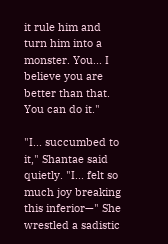it rule him and turn him into a monster. You... I believe you are better than that. You can do it."

"I... succumbed to it," Shantae said quietly. "I... felt so much joy breaking this inferior—" She wrestled a sadistic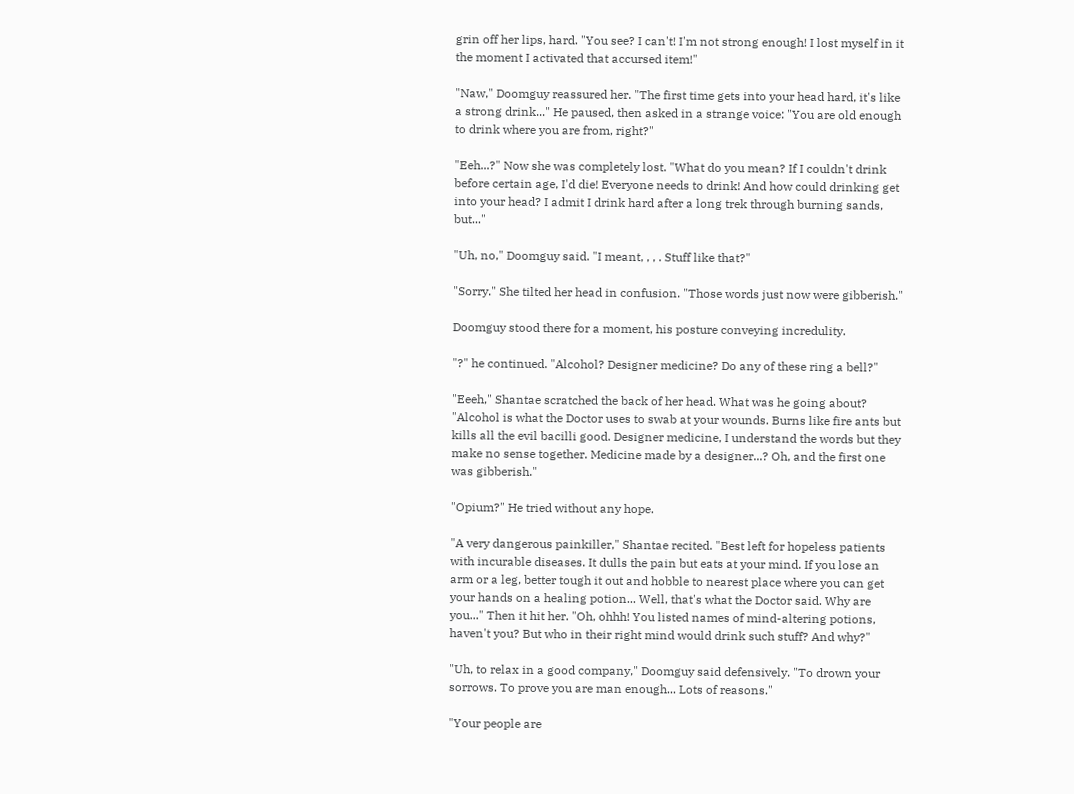grin off her lips, hard. "You see? I can't! I'm not strong enough! I lost myself in it the moment I activated that accursed item!"

"Naw," Doomguy reassured her. "The first time gets into your head hard, it's like a strong drink..." He paused, then asked in a strange voice: "You are old enough to drink where you are from, right?"

"Eeh...?" Now she was completely lost. "What do you mean? If I couldn't drink before certain age, I'd die! Everyone needs to drink! And how could drinking get into your head? I admit I drink hard after a long trek through burning sands, but..."

"Uh, no," Doomguy said. "I meant, , , . Stuff like that?"

"Sorry." She tilted her head in confusion. "Those words just now were gibberish."

Doomguy stood there for a moment, his posture conveying incredulity.

"?" he continued. "Alcohol? Designer medicine? Do any of these ring a bell?"

"Eeeh," Shantae scratched the back of her head. What was he going about? "Alcohol is what the Doctor uses to swab at your wounds. Burns like fire ants but kills all the evil bacilli good. Designer medicine, I understand the words but they make no sense together. Medicine made by a designer...? Oh, and the first one was gibberish."

"Opium?" He tried without any hope.

"A very dangerous painkiller," Shantae recited. "Best left for hopeless patients with incurable diseases. It dulls the pain but eats at your mind. If you lose an arm or a leg, better tough it out and hobble to nearest place where you can get your hands on a healing potion... Well, that's what the Doctor said. Why are you..." Then it hit her. "Oh, ohhh! You listed names of mind-altering potions, haven't you? But who in their right mind would drink such stuff? And why?"

"Uh, to relax in a good company," Doomguy said defensively. "To drown your sorrows. To prove you are man enough... Lots of reasons."

"Your people are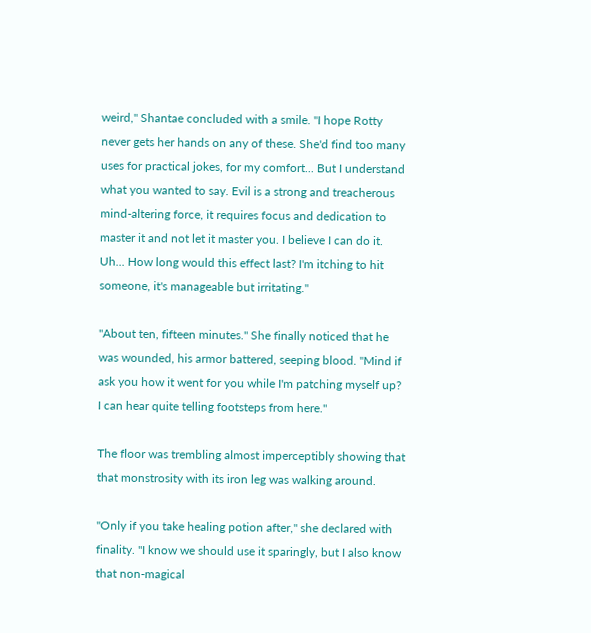weird," Shantae concluded with a smile. "I hope Rotty never gets her hands on any of these. She'd find too many uses for practical jokes, for my comfort... But I understand what you wanted to say. Evil is a strong and treacherous mind-altering force, it requires focus and dedication to master it and not let it master you. I believe I can do it. Uh... How long would this effect last? I'm itching to hit someone, it's manageable but irritating."

"About ten, fifteen minutes." She finally noticed that he was wounded, his armor battered, seeping blood. "Mind if ask you how it went for you while I'm patching myself up? I can hear quite telling footsteps from here."

The floor was trembling almost imperceptibly showing that that monstrosity with its iron leg was walking around.

"Only if you take healing potion after," she declared with finality. "I know we should use it sparingly, but I also know that non-magical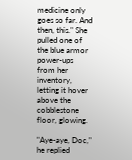medicine only goes so far. And then, this." She pulled one of the blue armor power-ups from her inventory, letting it hover above the cobblestone floor, glowing.

"Aye-aye, Doc," he replied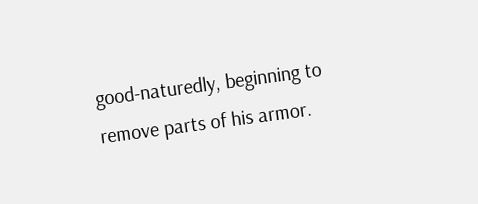good-naturedly, beginning to remove parts of his armor.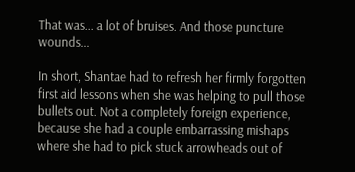That was... a lot of bruises. And those puncture wounds...

In short, Shantae had to refresh her firmly forgotten first aid lessons when she was helping to pull those bullets out. Not a completely foreign experience, because she had a couple embarrassing mishaps where she had to pick stuck arrowheads out of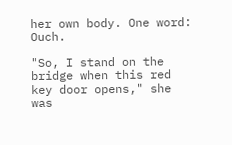her own body. One word: Ouch.

"So, I stand on the bridge when this red key door opens," she was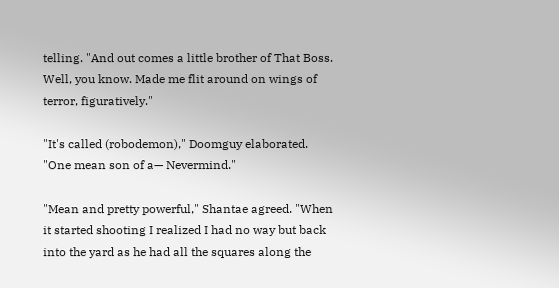telling. "And out comes a little brother of That Boss. Well, you know. Made me flit around on wings of terror, figuratively."

"It's called (robodemon)," Doomguy elaborated. "One mean son of a— Nevermind."

"Mean and pretty powerful," Shantae agreed. "When it started shooting I realized I had no way but back into the yard as he had all the squares along the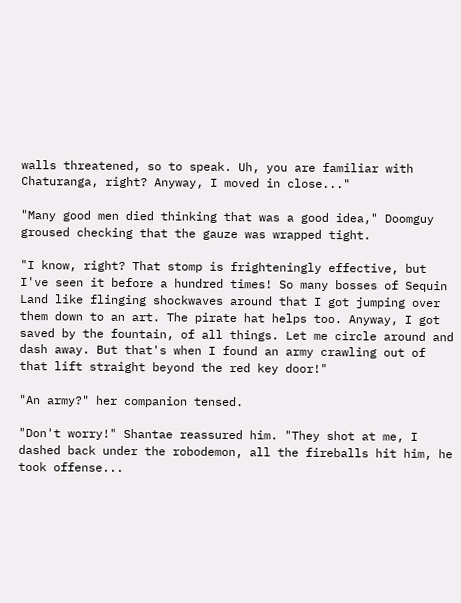walls threatened, so to speak. Uh, you are familiar with Chaturanga, right? Anyway, I moved in close..."

"Many good men died thinking that was a good idea," Doomguy groused checking that the gauze was wrapped tight.

"I know, right? That stomp is frighteningly effective, but I've seen it before a hundred times! So many bosses of Sequin Land like flinging shockwaves around that I got jumping over them down to an art. The pirate hat helps too. Anyway, I got saved by the fountain, of all things. Let me circle around and dash away. But that's when I found an army crawling out of that lift straight beyond the red key door!"

"An army?" her companion tensed.

"Don't worry!" Shantae reassured him. "They shot at me, I dashed back under the robodemon, all the fireballs hit him, he took offense...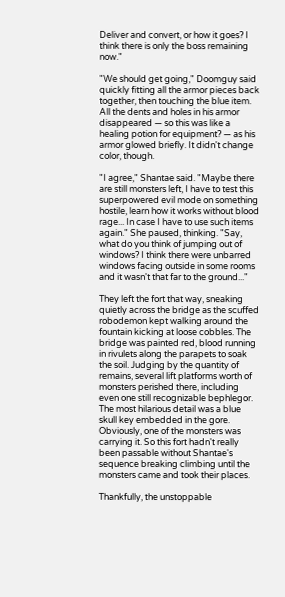Deliver and convert, or how it goes? I think there is only the boss remaining now."

"We should get going," Doomguy said quickly fitting all the armor pieces back together, then touching the blue item. All the dents and holes in his armor disappeared — so this was like a healing potion for equipment? — as his armor glowed briefly. It didn't change color, though.

"I agree," Shantae said. "Maybe there are still monsters left, I have to test this superpowered evil mode on something hostile, learn how it works without blood rage... In case I have to use such items again." She paused, thinking. "Say, what do you think of jumping out of windows? I think there were unbarred windows facing outside in some rooms and it wasn't that far to the ground..."

They left the fort that way, sneaking quietly across the bridge as the scuffed robodemon kept walking around the fountain kicking at loose cobbles. The bridge was painted red, blood running in rivulets along the parapets to soak the soil. Judging by the quantity of remains, several lift platforms worth of monsters perished there, including even one still recognizable bephlegor. The most hilarious detail was a blue skull key embedded in the gore. Obviously, one of the monsters was carrying it. So this fort hadn't really been passable without Shantae's sequence breaking climbing until the monsters came and took their places.

Thankfully, the unstoppable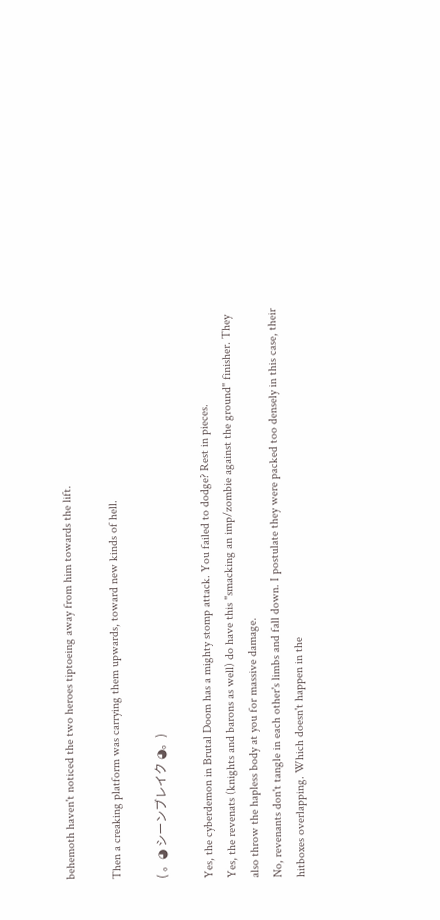behemoth haven't noticed the two heroes tiptoeing away from him towards the lift.

Then a creaking platform was carrying them upwards, toward new kinds of hell.

( 。◕ シーンブレイク ◕。)

Yes, the cyberdemon in Brutal Doom has a mighty stomp attack. You failed to dodge? Rest in pieces.
Yes, the revenats (knights and barons as well) do have this "smacking an imp/zombie against the ground" finisher. They also throw the hapless body at you for massive damage.
No, revenants don't tangle in each other's limbs and fall down. I postulate they were packed too densely in this case, their hitboxes overlapping. Which doesn't happen in the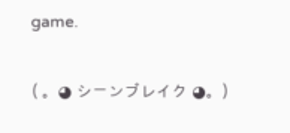game.

( 。◕ シーンブレイク ◕。)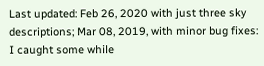Last updated: Feb 26, 2020 with just three sky descriptions; Mar 08, 2019, with minor bug fixes: I caught some while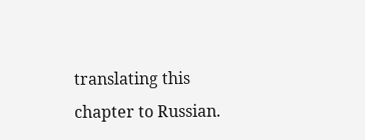translating this chapter to Russian.